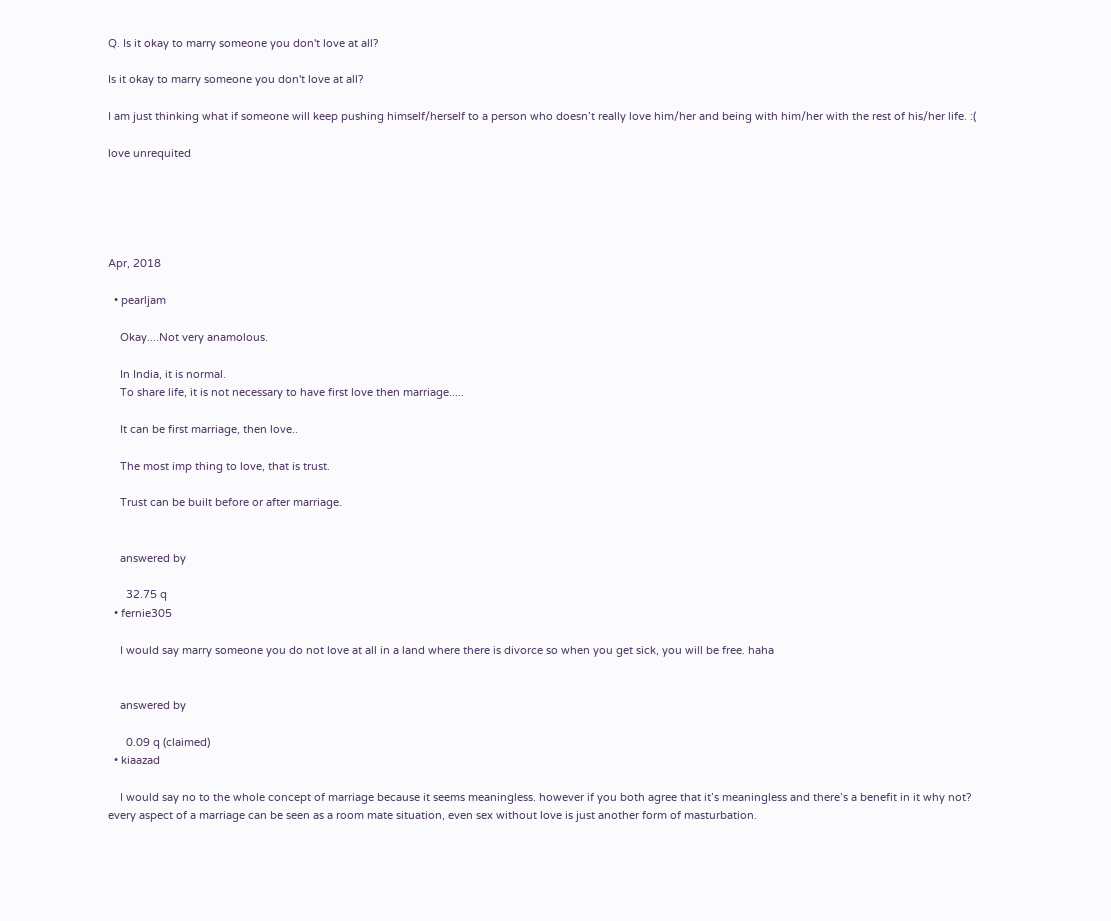Q. Is it okay to marry someone you don't love at all?

Is it okay to marry someone you don't love at all?

I am just thinking what if someone will keep pushing himself/herself to a person who doesn’t really love him/her and being with him/her with the rest of his/her life. :(

love unrequited





Apr, 2018

  • pearljam

    Okay....Not very anamolous.

    In India, it is normal.
    To share life, it is not necessary to have first love then marriage.....

    It can be first marriage, then love..

    The most imp thing to love, that is trust.

    Trust can be built before or after marriage.


    answered by

      32.75 q
  • fernie305

    I would say marry someone you do not love at all in a land where there is divorce so when you get sick, you will be free. haha


    answered by

      0.09 q (claimed)
  • kiaazad

    I would say no to the whole concept of marriage because it seems meaningless. however if you both agree that it’s meaningless and there’s a benefit in it why not? every aspect of a marriage can be seen as a room mate situation, even sex without love is just another form of masturbation.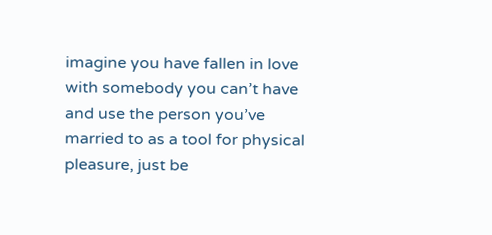imagine you have fallen in love with somebody you can’t have and use the person you’ve married to as a tool for physical pleasure, just be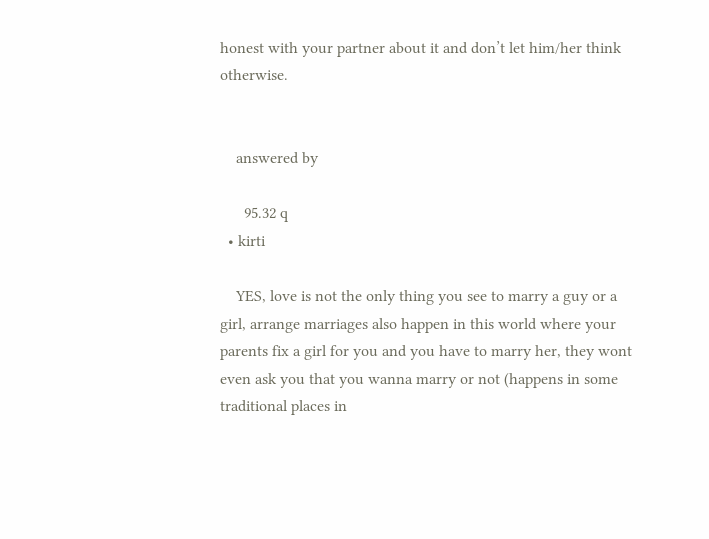honest with your partner about it and don’t let him/her think otherwise.


    answered by

      95.32 q
  • kirti

    YES, love is not the only thing you see to marry a guy or a girl, arrange marriages also happen in this world where your parents fix a girl for you and you have to marry her, they wont even ask you that you wanna marry or not (happens in some traditional places in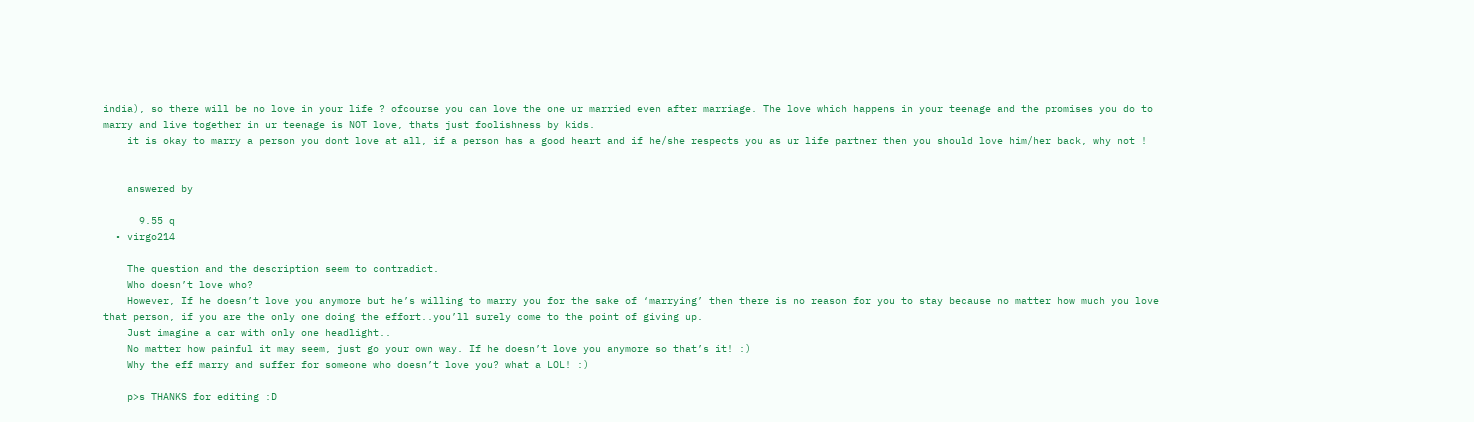india), so there will be no love in your life ? ofcourse you can love the one ur married even after marriage. The love which happens in your teenage and the promises you do to marry and live together in ur teenage is NOT love, thats just foolishness by kids.
    it is okay to marry a person you dont love at all, if a person has a good heart and if he/she respects you as ur life partner then you should love him/her back, why not !


    answered by

      9.55 q
  • virgo214

    The question and the description seem to contradict.
    Who doesn’t love who?
    However, If he doesn’t love you anymore but he’s willing to marry you for the sake of ‘marrying’ then there is no reason for you to stay because no matter how much you love that person, if you are the only one doing the effort..you’ll surely come to the point of giving up.
    Just imagine a car with only one headlight..
    No matter how painful it may seem, just go your own way. If he doesn’t love you anymore so that’s it! :)
    Why the eff marry and suffer for someone who doesn’t love you? what a LOL! :)

    p>s THANKS for editing :D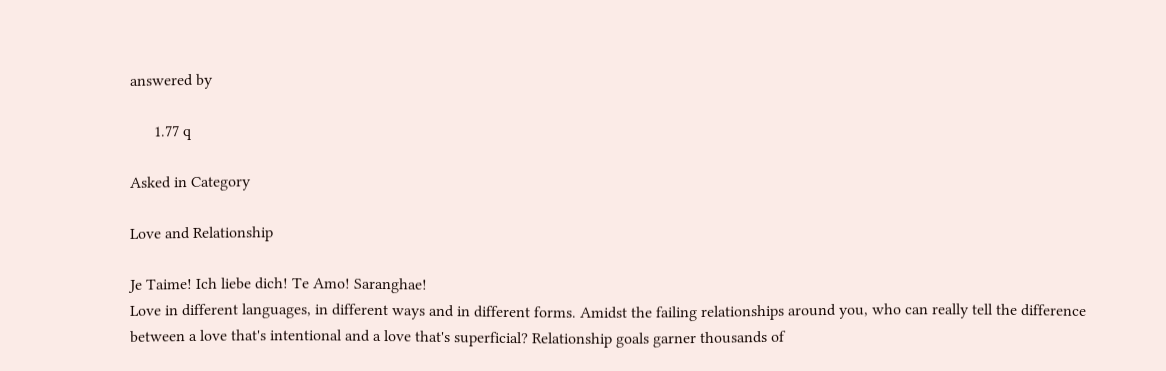answered by

      1.77 q

Asked in Category

Love and Relationship

Je Taime! Ich liebe dich! Te Amo! Saranghae!
Love in different languages, in different ways and in different forms. Amidst the failing relationships around you, who can really tell the difference between a love that's intentional and a love that's superficial? Relationship goals garner thousands of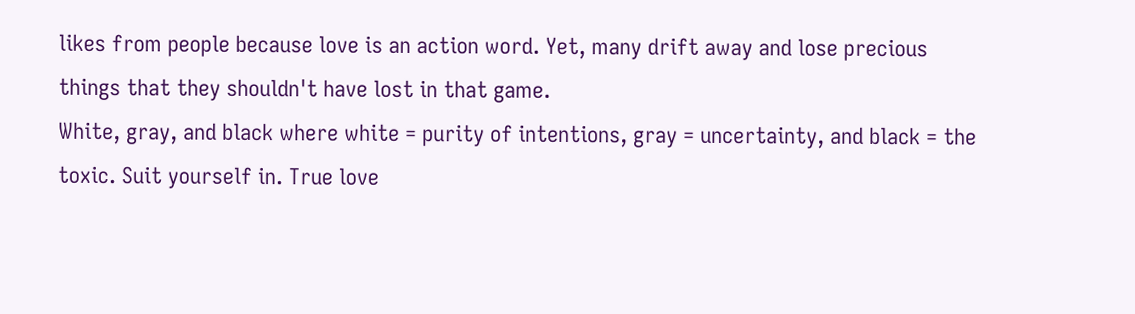likes from people because love is an action word. Yet, many drift away and lose precious things that they shouldn't have lost in that game.
White, gray, and black where white = purity of intentions, gray = uncertainty, and black = the toxic. Suit yourself in. True love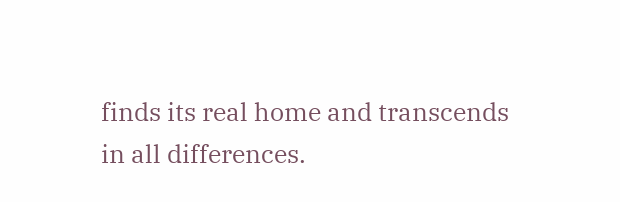finds its real home and transcends in all differences.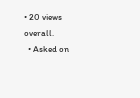• 20 views overall.
  • Asked on